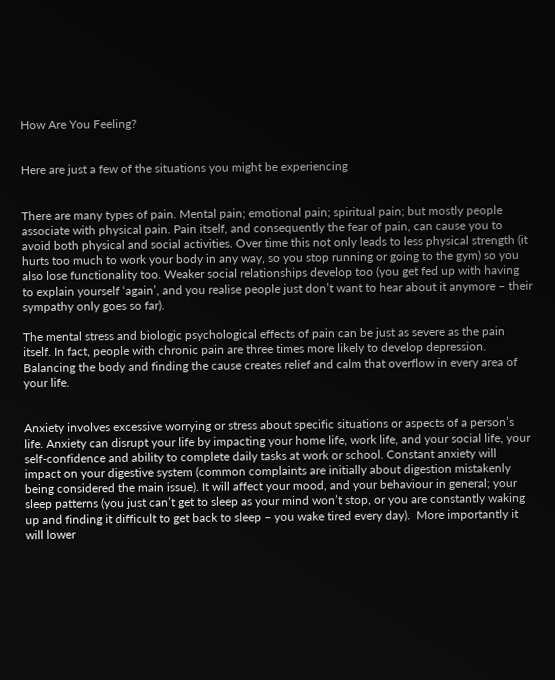How Are You Feeling?


Here are just a few of the situations you might be experiencing


There are many types of pain. Mental pain; emotional pain; spiritual pain; but mostly people associate with physical pain. Pain itself, and consequently the fear of pain, can cause you to avoid both physical and social activities. Over time this not only leads to less physical strength (it hurts too much to work your body in any way, so you stop running or going to the gym) so you also lose functionality too. Weaker social relationships develop too (you get fed up with having to explain yourself ‘again’, and you realise people just don’t want to hear about it anymore – their sympathy only goes so far).

The mental stress and biologic psychological effects of pain can be just as severe as the pain itself. In fact, people with chronic pain are three times more likely to develop depression. Balancing the body and finding the cause creates relief and calm that overflow in every area of your life.


Anxiety involves excessive worrying or stress about specific situations or aspects of a person’s life. Anxiety can disrupt your life by impacting your home life, work life, and your social life, your self-confidence and ability to complete daily tasks at work or school. Constant anxiety will impact on your digestive system (common complaints are initially about digestion mistakenly being considered the main issue). It will affect your mood, and your behaviour in general; your sleep patterns (you just can’t get to sleep as your mind won’t stop, or you are constantly waking up and finding it difficult to get back to sleep – you wake tired every day).  More importantly it will lower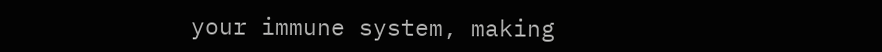your immune system, making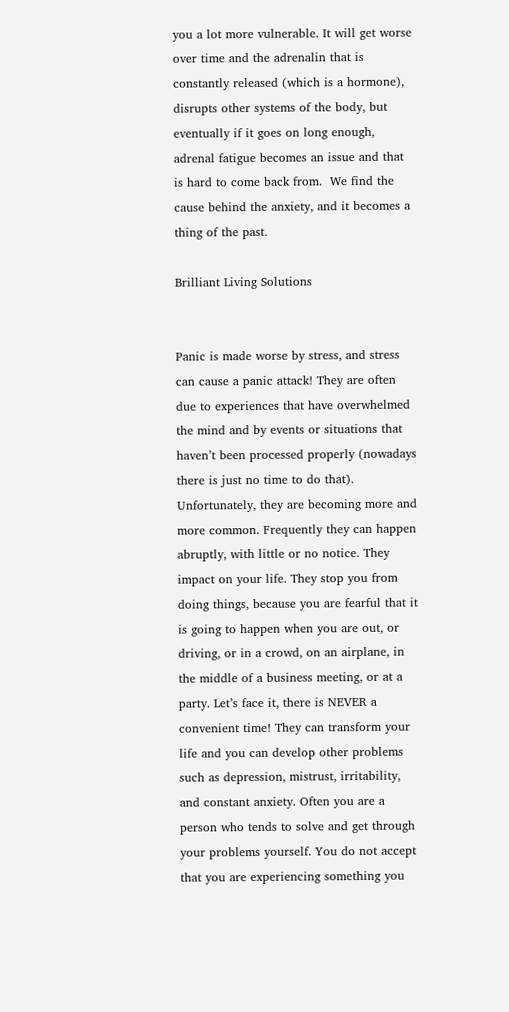you a lot more vulnerable. It will get worse over time and the adrenalin that is constantly released (which is a hormone), disrupts other systems of the body, but eventually if it goes on long enough, adrenal fatigue becomes an issue and that is hard to come back from.  We find the cause behind the anxiety, and it becomes a thing of the past.

Brilliant Living Solutions


Panic is made worse by stress, and stress can cause a panic attack! They are often due to experiences that have overwhelmed the mind and by events or situations that haven’t been processed properly (nowadays there is just no time to do that). Unfortunately, they are becoming more and more common. Frequently they can happen abruptly, with little or no notice. They impact on your life. They stop you from doing things, because you are fearful that it is going to happen when you are out, or driving, or in a crowd, on an airplane, in the middle of a business meeting, or at a party. Let’s face it, there is NEVER a convenient time! They can transform your life and you can develop other problems such as depression, mistrust, irritability, and constant anxiety. Often you are a person who tends to solve and get through your problems yourself. You do not accept that you are experiencing something you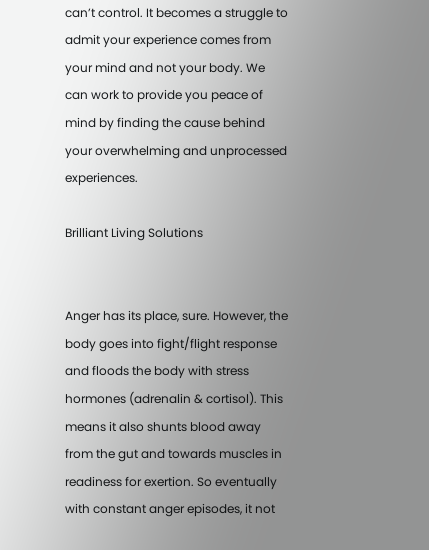can’t control. It becomes a struggle to admit your experience comes from your mind and not your body. We can work to provide you peace of mind by finding the cause behind your overwhelming and unprocessed experiences.

Brilliant Living Solutions


Anger has its place, sure. However, the body goes into fight/flight response and floods the body with stress hormones (adrenalin & cortisol). This means it also shunts blood away from the gut and towards muscles in readiness for exertion. So eventually with constant anger episodes, it not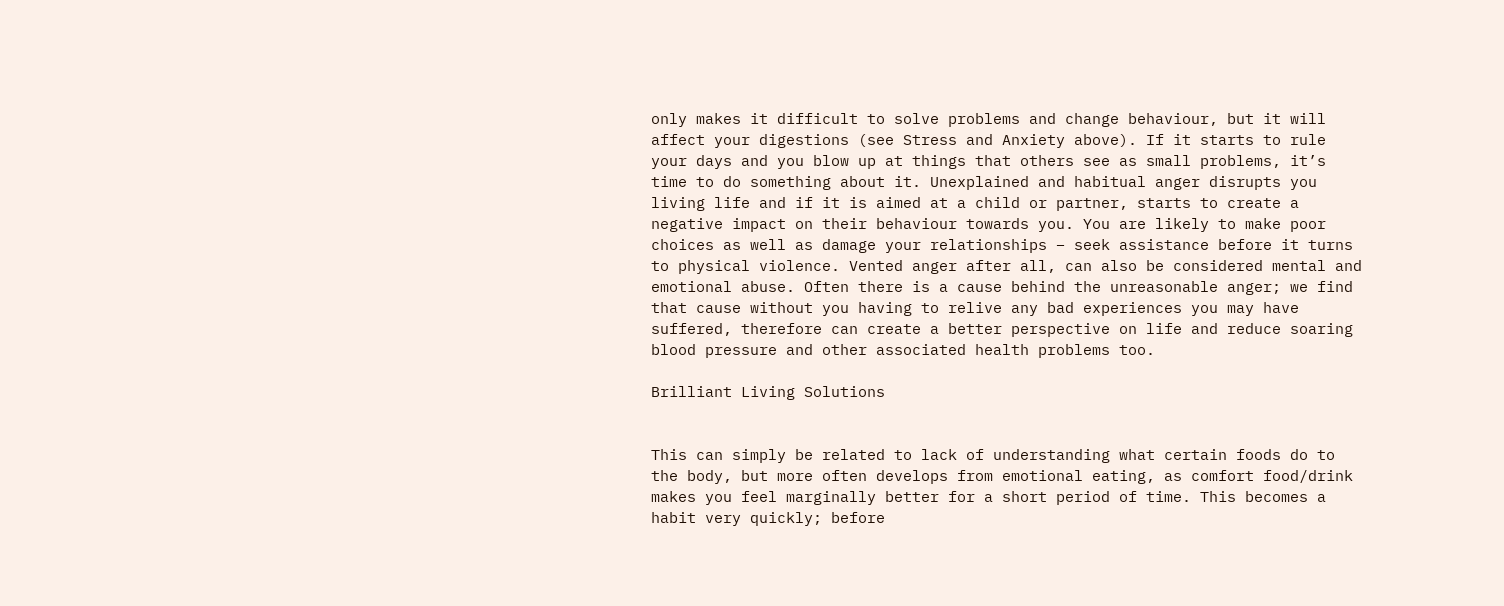only makes it difficult to solve problems and change behaviour, but it will affect your digestions (see Stress and Anxiety above). If it starts to rule your days and you blow up at things that others see as small problems, it’s time to do something about it. Unexplained and habitual anger disrupts you living life and if it is aimed at a child or partner, starts to create a negative impact on their behaviour towards you. You are likely to make poor choices as well as damage your relationships – seek assistance before it turns to physical violence. Vented anger after all, can also be considered mental and emotional abuse. Often there is a cause behind the unreasonable anger; we find that cause without you having to relive any bad experiences you may have suffered, therefore can create a better perspective on life and reduce soaring blood pressure and other associated health problems too.

Brilliant Living Solutions


This can simply be related to lack of understanding what certain foods do to the body, but more often develops from emotional eating, as comfort food/drink makes you feel marginally better for a short period of time. This becomes a habit very quickly; before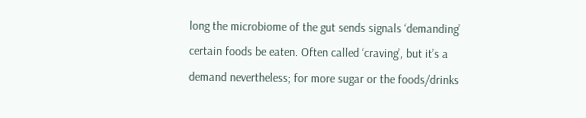long the microbiome of the gut sends signals ‘demanding’ certain foods be eaten. Often called ‘craving’, but it’s a demand nevertheless; for more sugar or the foods/drinks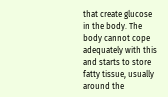that create glucose in the body. The body cannot cope adequately with this and starts to store fatty tissue, usually around the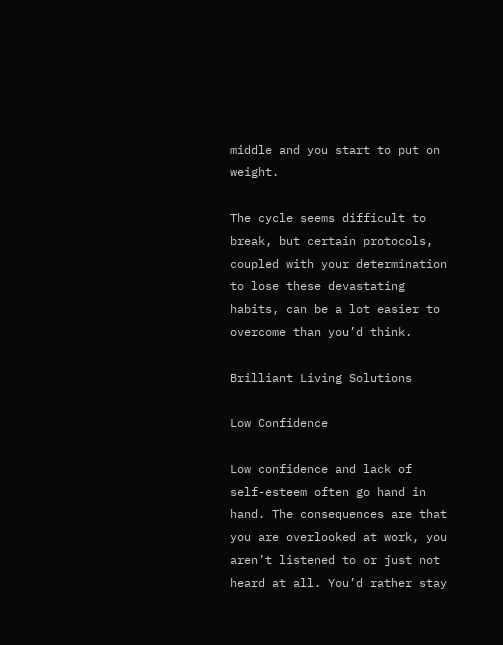middle and you start to put on weight.

The cycle seems difficult to break, but certain protocols, coupled with your determination to lose these devastating habits, can be a lot easier to overcome than you’d think.

Brilliant Living Solutions

Low Confidence

Low confidence and lack of self-esteem often go hand in hand. The consequences are that you are overlooked at work, you aren’t listened to or just not heard at all. You’d rather stay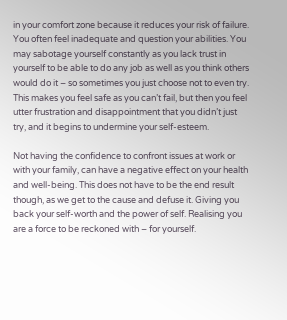in your comfort zone because it reduces your risk of failure. You often feel inadequate and question your abilities. You may sabotage yourself constantly as you lack trust in yourself to be able to do any job as well as you think others would do it – so sometimes you just choose not to even try. This makes you feel safe as you can’t fail, but then you feel utter frustration and disappointment that you didn’t just try, and it begins to undermine your self-esteem.

Not having the confidence to confront issues at work or with your family, can have a negative effect on your health and well-being. This does not have to be the end result though, as we get to the cause and defuse it. Giving you back your self-worth and the power of self. Realising you are a force to be reckoned with – for yourself.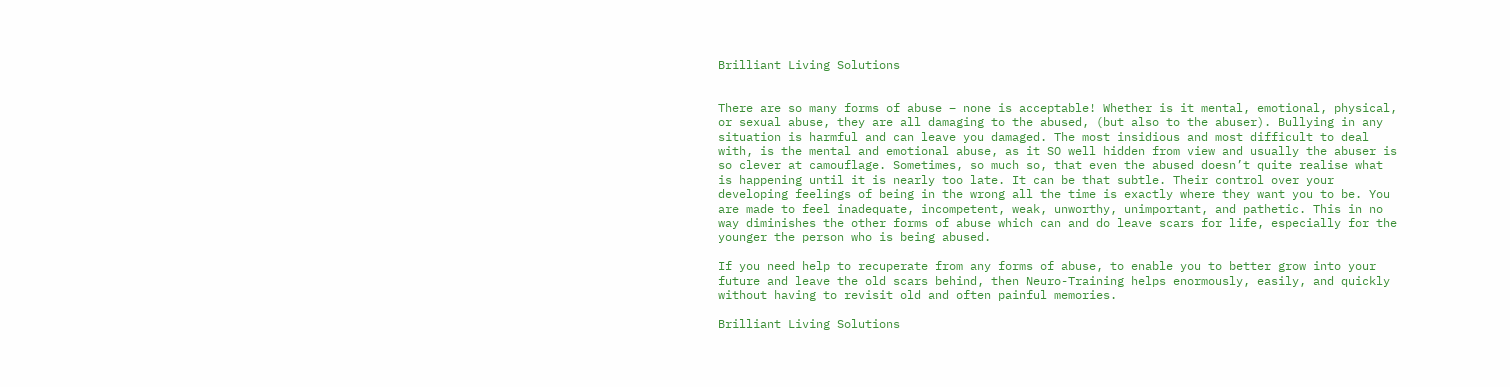Brilliant Living Solutions


There are so many forms of abuse – none is acceptable! Whether is it mental, emotional, physical, or sexual abuse, they are all damaging to the abused, (but also to the abuser). Bullying in any situation is harmful and can leave you damaged. The most insidious and most difficult to deal with, is the mental and emotional abuse, as it SO well hidden from view and usually the abuser is so clever at camouflage. Sometimes, so much so, that even the abused doesn’t quite realise what is happening until it is nearly too late. It can be that subtle. Their control over your developing feelings of being in the wrong all the time is exactly where they want you to be. You are made to feel inadequate, incompetent, weak, unworthy, unimportant, and pathetic. This in no way diminishes the other forms of abuse which can and do leave scars for life, especially for the younger the person who is being abused.

If you need help to recuperate from any forms of abuse, to enable you to better grow into your future and leave the old scars behind, then Neuro-Training helps enormously, easily, and quickly without having to revisit old and often painful memories.

Brilliant Living Solutions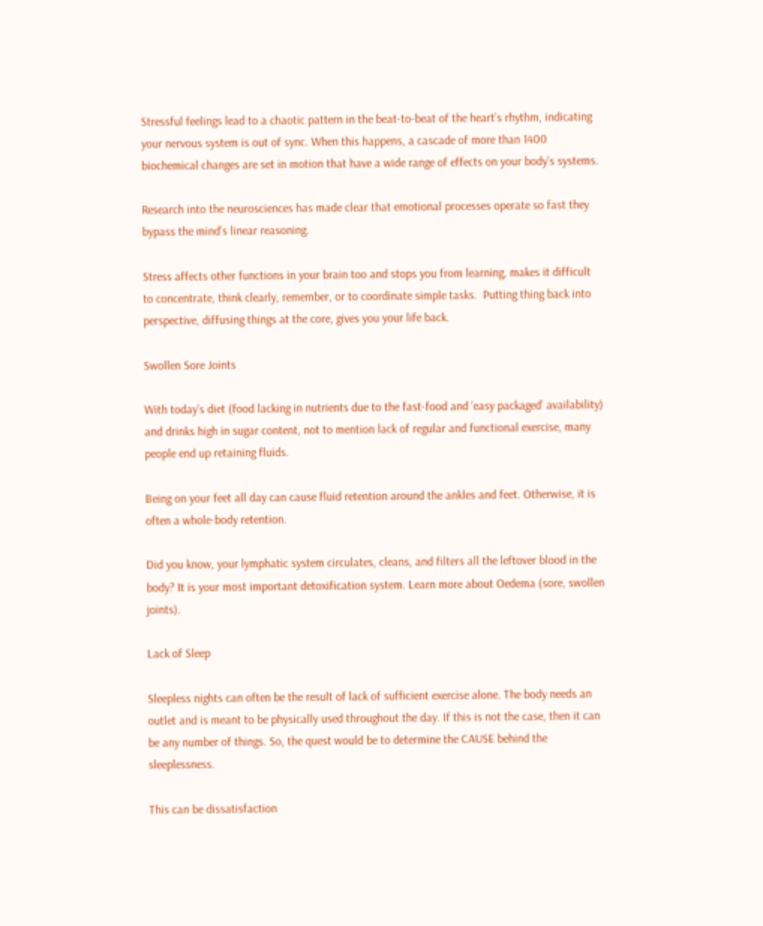Stressful feelings lead to a chaotic pattern in the beat-to-beat of the heart’s rhythm, indicating your nervous system is out of sync. When this happens, a cascade of more than 1400 biochemical changes are set in motion that have a wide range of effects on your body’s systems.

Research into the neurosciences has made clear that emotional processes operate so fast they bypass the mind’s linear reasoning.

Stress affects other functions in your brain too and stops you from learning, makes it difficult to concentrate, think clearly, remember, or to coordinate simple tasks.  Putting thing back into perspective, diffusing things at the core, gives you your life back.

Swollen Sore Joints

With today’s diet (food lacking in nutrients due to the fast-food and ‘easy packaged’ availability) and drinks high in sugar content, not to mention lack of regular and functional exercise, many people end up retaining fluids.

Being on your feet all day can cause fluid retention around the ankles and feet. Otherwise, it is often a whole-body retention.

Did you know, your lymphatic system circulates, cleans, and filters all the leftover blood in the body? It is your most important detoxification system. Learn more about Oedema (sore, swollen joints).

Lack of Sleep

Sleepless nights can often be the result of lack of sufficient exercise alone. The body needs an outlet and is meant to be physically used throughout the day. If this is not the case, then it can be any number of things. So, the quest would be to determine the CAUSE behind the sleeplessness.

This can be dissatisfaction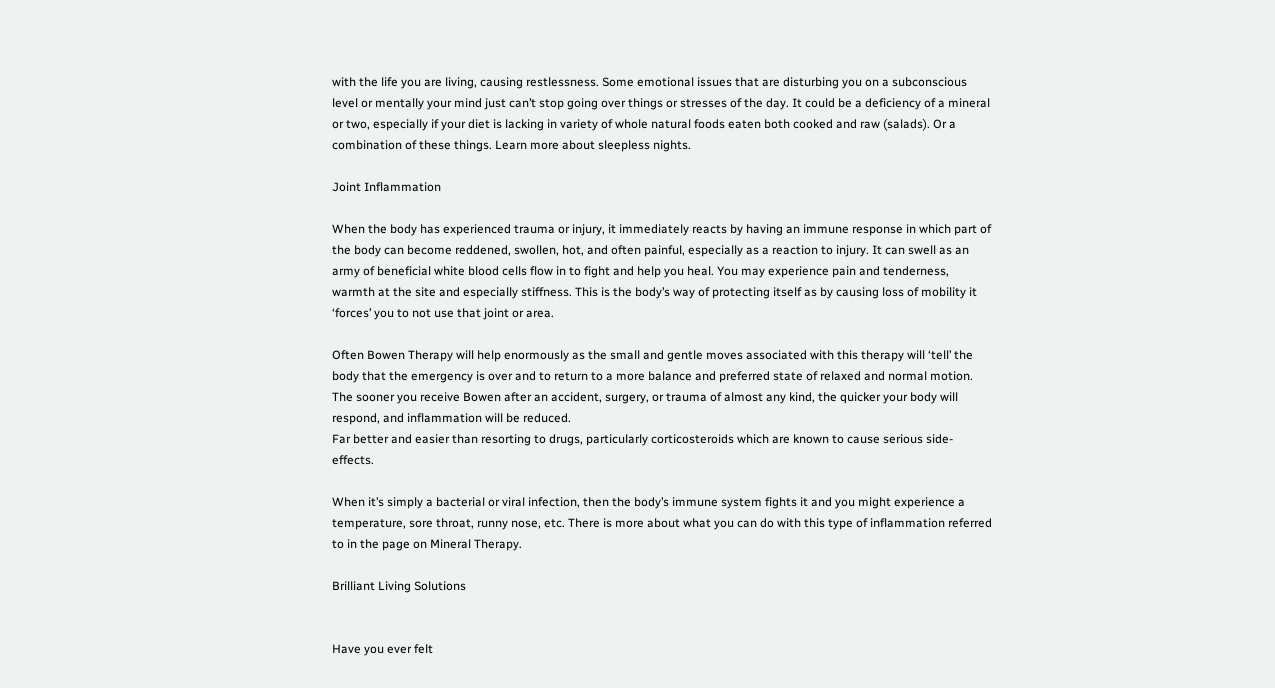with the life you are living, causing restlessness. Some emotional issues that are disturbing you on a subconscious level or mentally your mind just can’t stop going over things or stresses of the day. It could be a deficiency of a mineral or two, especially if your diet is lacking in variety of whole natural foods eaten both cooked and raw (salads). Or a combination of these things. Learn more about sleepless nights.

Joint Inflammation

When the body has experienced trauma or injury, it immediately reacts by having an immune response in which part of the body can become reddened, swollen, hot, and often painful, especially as a reaction to injury. It can swell as an army of beneficial white blood cells flow in to fight and help you heal. You may experience pain and tenderness, warmth at the site and especially stiffness. This is the body’s way of protecting itself as by causing loss of mobility it ‘forces’ you to not use that joint or area.

Often Bowen Therapy will help enormously as the small and gentle moves associated with this therapy will ‘tell’ the body that the emergency is over and to return to a more balance and preferred state of relaxed and normal motion. The sooner you receive Bowen after an accident, surgery, or trauma of almost any kind, the quicker your body will respond, and inflammation will be reduced.
Far better and easier than resorting to drugs, particularly corticosteroids which are known to cause serious side-effects.

When it’s simply a bacterial or viral infection, then the body’s immune system fights it and you might experience a temperature, sore throat, runny nose, etc. There is more about what you can do with this type of inflammation referred to in the page on Mineral Therapy.

Brilliant Living Solutions


Have you ever felt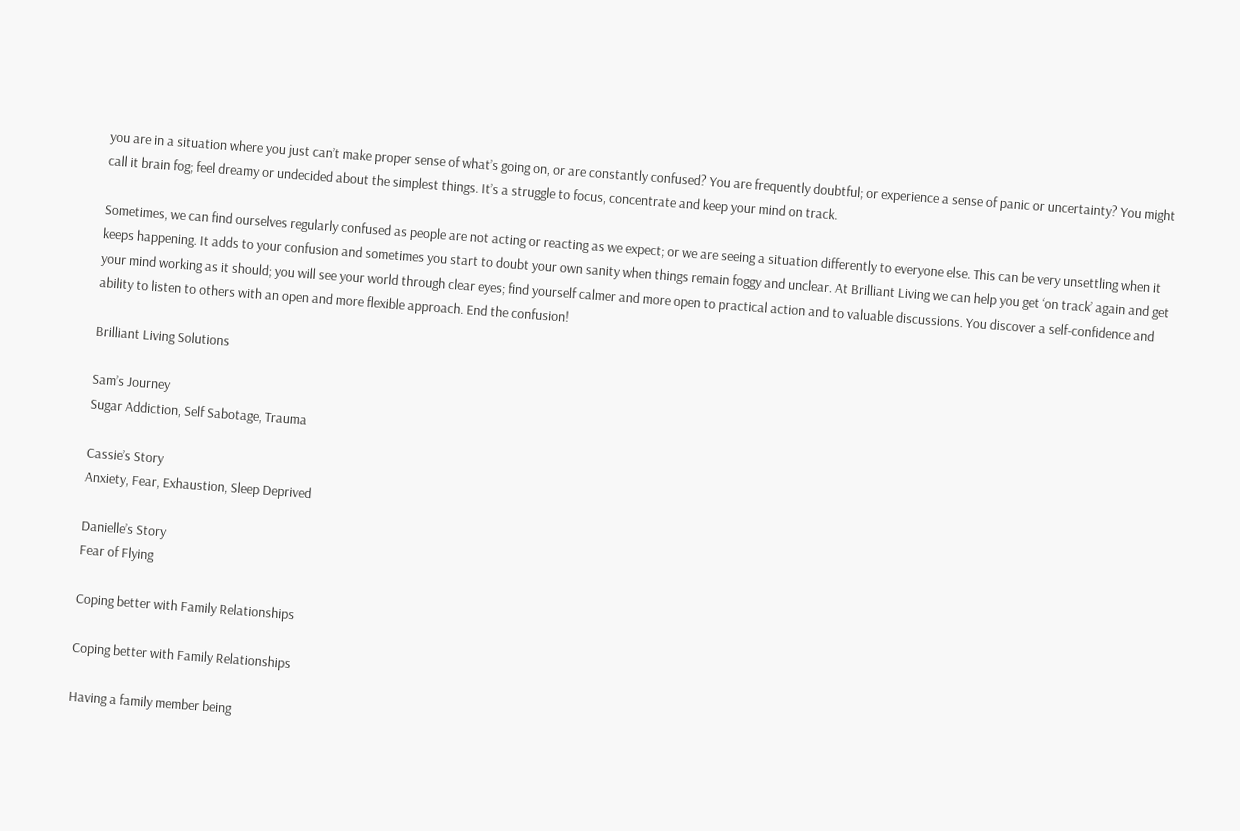you are in a situation where you just can’t make proper sense of what’s going on, or are constantly confused? You are frequently doubtful; or experience a sense of panic or uncertainty? You might call it brain fog; feel dreamy or undecided about the simplest things. It’s a struggle to focus, concentrate and keep your mind on track.

Sometimes, we can find ourselves regularly confused as people are not acting or reacting as we expect; or we are seeing a situation differently to everyone else. This can be very unsettling when it keeps happening. It adds to your confusion and sometimes you start to doubt your own sanity when things remain foggy and unclear. At Brilliant Living we can help you get ‘on track’ again and get your mind working as it should; you will see your world through clear eyes; find yourself calmer and more open to practical action and to valuable discussions. You discover a self-confidence and ability to listen to others with an open and more flexible approach. End the confusion!

Brilliant Living Solutions

Sam’s Journey
Sugar Addiction, Self Sabotage, Trauma

Cassie’s Story
Anxiety, Fear, Exhaustion, Sleep Deprived

Danielle’s Story
Fear of Flying

Coping better with Family Relationships

Coping better with Family Relationships

Having a family member being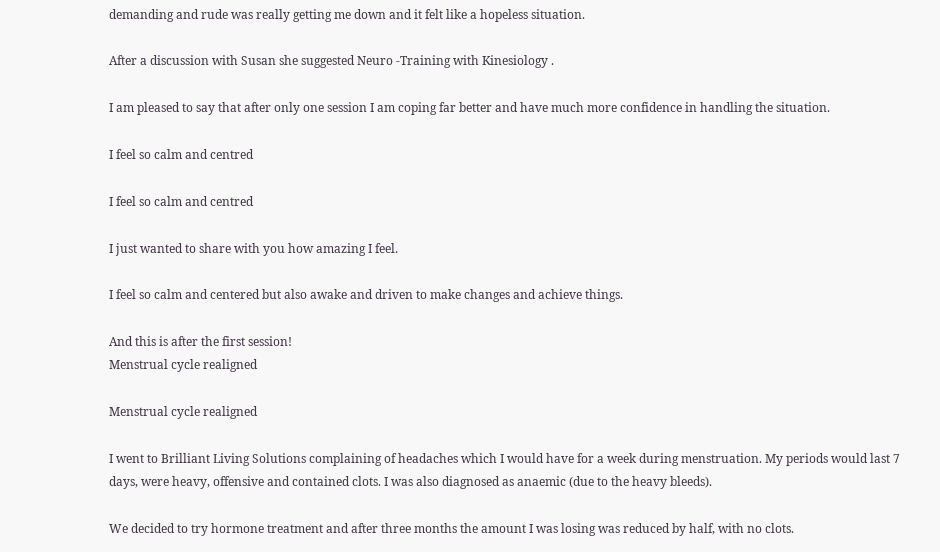demanding and rude was really getting me down and it felt like a hopeless situation.

After a discussion with Susan she suggested Neuro -Training with Kinesiology .

I am pleased to say that after only one session I am coping far better and have much more confidence in handling the situation.

I feel so calm and centred

I feel so calm and centred

I just wanted to share with you how amazing I feel.

I feel so calm and centered but also awake and driven to make changes and achieve things.

And this is after the first session!
Menstrual cycle realigned

Menstrual cycle realigned

I went to Brilliant Living Solutions complaining of headaches which I would have for a week during menstruation. My periods would last 7 days, were heavy, offensive and contained clots. I was also diagnosed as anaemic (due to the heavy bleeds).

We decided to try hormone treatment and after three months the amount I was losing was reduced by half, with no clots.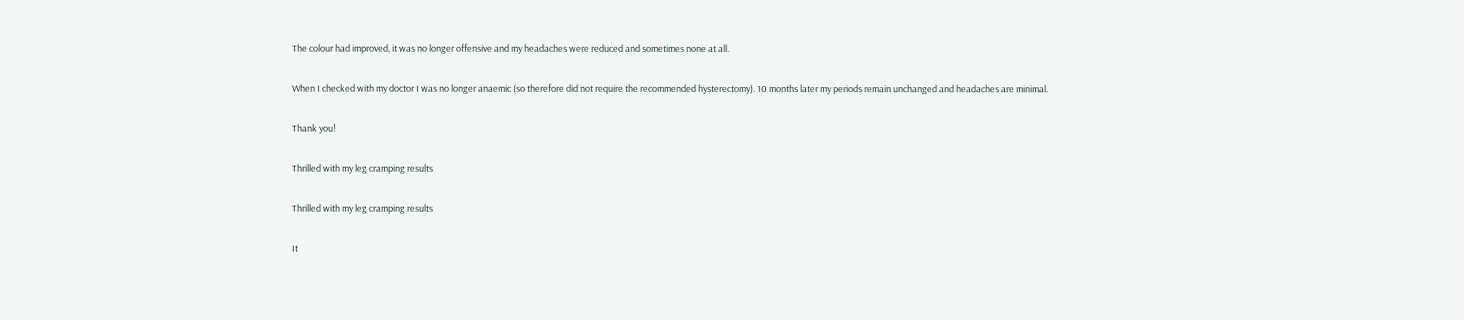The colour had improved, it was no longer offensive and my headaches were reduced and sometimes none at all.

When I checked with my doctor I was no longer anaemic (so therefore did not require the recommended hysterectomy). 10 months later my periods remain unchanged and headaches are minimal.

Thank you!

Thrilled with my leg cramping results

Thrilled with my leg cramping results

It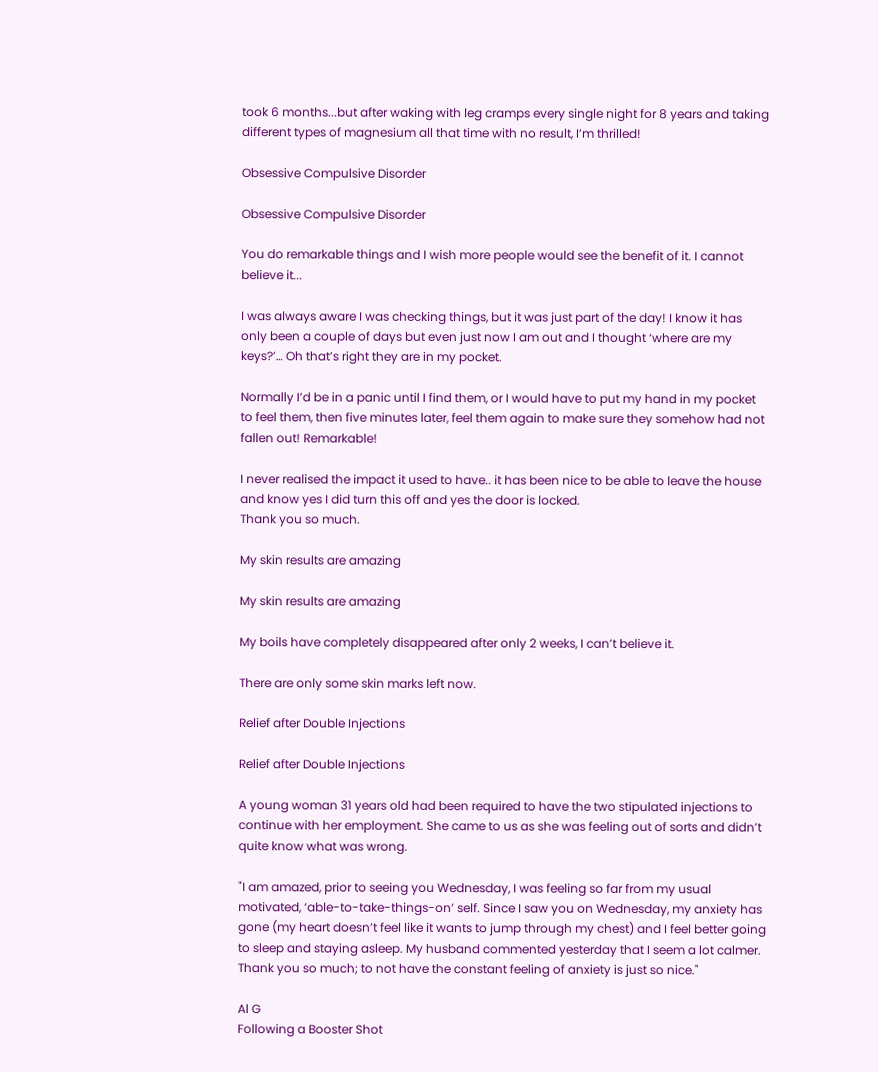took 6 months...but after waking with leg cramps every single night for 8 years and taking different types of magnesium all that time with no result, I’m thrilled!

Obsessive Compulsive Disorder

Obsessive Compulsive Disorder

You do remarkable things and I wish more people would see the benefit of it. I cannot believe it...

I was always aware I was checking things, but it was just part of the day! I know it has only been a couple of days but even just now I am out and I thought ‘where are my keys?’… Oh that’s right they are in my pocket.

Normally I’d be in a panic until I find them, or I would have to put my hand in my pocket to feel them, then five minutes later, feel them again to make sure they somehow had not fallen out! Remarkable!

I never realised the impact it used to have.. it has been nice to be able to leave the house and know yes I did turn this off and yes the door is locked.
Thank you so much.

My skin results are amazing

My skin results are amazing

My boils have completely disappeared after only 2 weeks, I can’t believe it.

There are only some skin marks left now.

Relief after Double Injections

Relief after Double Injections

A young woman 31 years old had been required to have the two stipulated injections to continue with her employment. She came to us as she was feeling out of sorts and didn’t quite know what was wrong.

"I am amazed, prior to seeing you Wednesday, I was feeling so far from my usual motivated, ‘able-to-take-things-on’ self. Since I saw you on Wednesday, my anxiety has gone (my heart doesn’t feel like it wants to jump through my chest) and I feel better going to sleep and staying asleep. My husband commented yesterday that I seem a lot calmer. Thank you so much; to not have the constant feeling of anxiety is just so nice."

Al G
Following a Booster Shot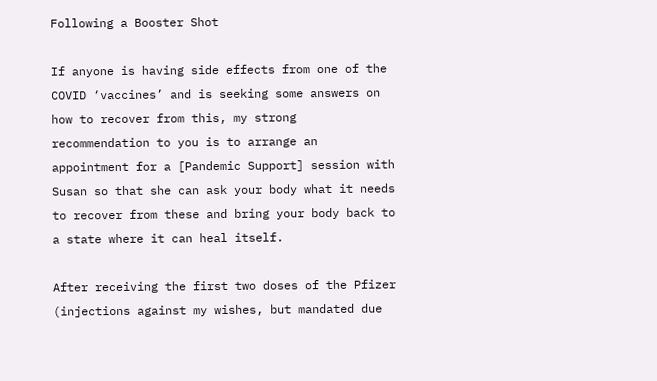Following a Booster Shot

If anyone is having side effects from one of the COVID ‘vaccines’ and is seeking some answers on how to recover from this, my strong recommendation to you is to arrange an appointment for a [Pandemic Support] session with Susan so that she can ask your body what it needs to recover from these and bring your body back to a state where it can heal itself.

After receiving the first two doses of the Pfizer (injections against my wishes, but mandated due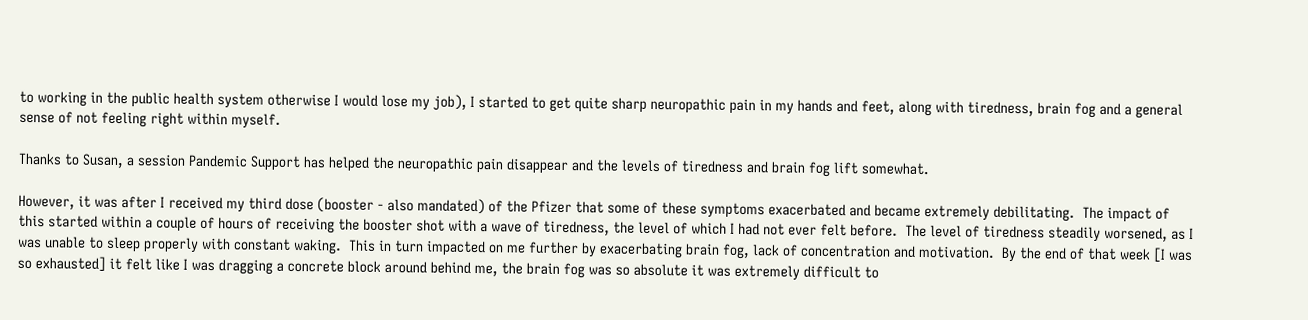to working in the public health system otherwise I would lose my job), I started to get quite sharp neuropathic pain in my hands and feet, along with tiredness, brain fog and a general sense of not feeling right within myself.

Thanks to Susan, a session Pandemic Support has helped the neuropathic pain disappear and the levels of tiredness and brain fog lift somewhat.

However, it was after I received my third dose (booster - also mandated) of the Pfizer that some of these symptoms exacerbated and became extremely debilitating.  The impact of this started within a couple of hours of receiving the booster shot with a wave of tiredness, the level of which I had not ever felt before.  The level of tiredness steadily worsened, as I was unable to sleep properly with constant waking.  This in turn impacted on me further by exacerbating brain fog, lack of concentration and motivation.  By the end of that week [I was so exhausted] it felt like I was dragging a concrete block around behind me, the brain fog was so absolute it was extremely difficult to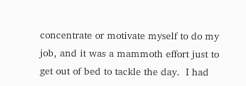concentrate or motivate myself to do my job, and it was a mammoth effort just to get out of bed to tackle the day.  I had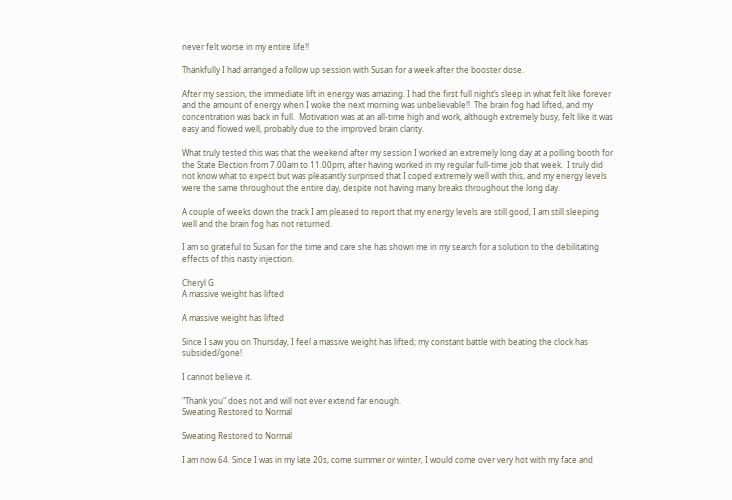never felt worse in my entire life!!

Thankfully I had arranged a follow up session with Susan for a week after the booster dose.

After my session, the immediate lift in energy was amazing. I had the first full night’s sleep in what felt like forever and the amount of energy when I woke the next morning was unbelievable!!  The brain fog had lifted, and my concentration was back in full.  Motivation was at an all-time high and work, although extremely busy, felt like it was easy and flowed well, probably due to the improved brain clarity.

What truly tested this was that the weekend after my session I worked an extremely long day at a polling booth for the State Election from 7.00am to 11.00pm, after having worked in my regular full-time job that week.  I truly did not know what to expect but was pleasantly surprised that I coped extremely well with this, and my energy levels were the same throughout the entire day, despite not having many breaks throughout the long day.

A couple of weeks down the track I am pleased to report that my energy levels are still good, I am still sleeping well and the brain fog has not returned.

I am so grateful to Susan for the time and care she has shown me in my search for a solution to the debilitating effects of this nasty injection.

Cheryl G
A massive weight has lifted

A massive weight has lifted

Since I saw you on Thursday, I feel a massive weight has lifted; my constant battle with beating the clock has subsided/gone!

I cannot believe it.

"Thank you" does not and will not ever extend far enough.
Sweating Restored to Normal

Sweating Restored to Normal

I am now 64. Since I was in my late 20s, come summer or winter, I would come over very hot with my face and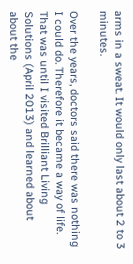arms in a sweat. It would only last about 2 to 3 minutes.

Over the years, doctors said there was nothing I could do. Therefore it became a way of life. That was until I visited Brilliant Living Solutions (April 2013) and learned about about the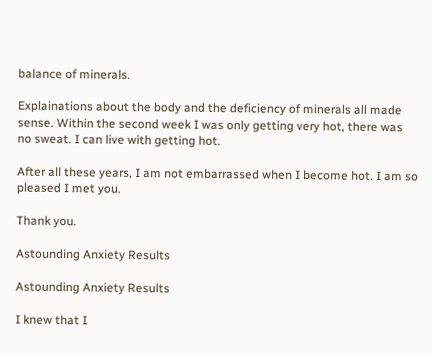balance of minerals.

Explainations about the body and the deficiency of minerals all made sense. Within the second week I was only getting very hot, there was no sweat. I can live with getting hot.

After all these years, I am not embarrassed when I become hot. I am so pleased I met you.

Thank you.

Astounding Anxiety Results

Astounding Anxiety Results

I knew that I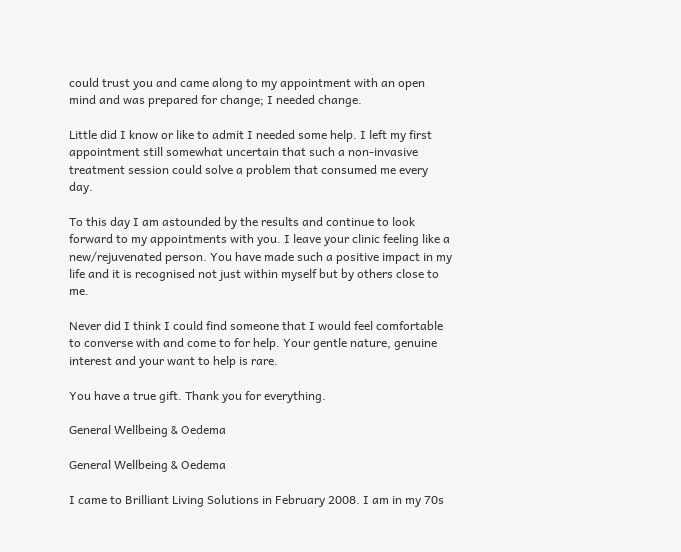could trust you and came along to my appointment with an open mind and was prepared for change; I needed change.

Little did I know or like to admit I needed some help. I left my first appointment still somewhat uncertain that such a non-invasive treatment session could solve a problem that consumed me every day.

To this day I am astounded by the results and continue to look forward to my appointments with you. I leave your clinic feeling like a new/rejuvenated person. You have made such a positive impact in my life and it is recognised not just within myself but by others close to me.

Never did I think I could find someone that I would feel comfortable to converse with and come to for help. Your gentle nature, genuine interest and your want to help is rare.

You have a true gift. Thank you for everything.

General Wellbeing & Oedema

General Wellbeing & Oedema

I came to Brilliant Living Solutions in February 2008. I am in my 70s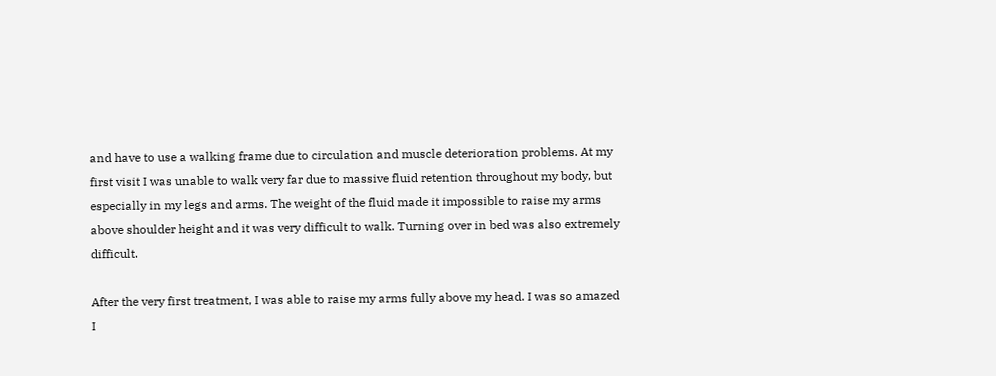and have to use a walking frame due to circulation and muscle deterioration problems. At my first visit I was unable to walk very far due to massive fluid retention throughout my body, but especially in my legs and arms. The weight of the fluid made it impossible to raise my arms above shoulder height and it was very difficult to walk. Turning over in bed was also extremely difficult.

After the very first treatment, I was able to raise my arms fully above my head. I was so amazed I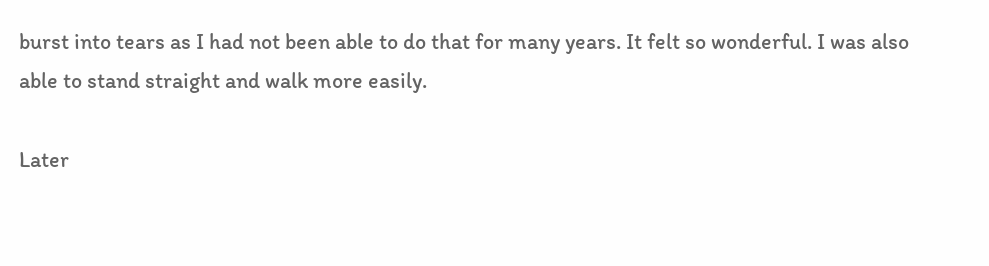burst into tears as I had not been able to do that for many years. It felt so wonderful. I was also able to stand straight and walk more easily.

Later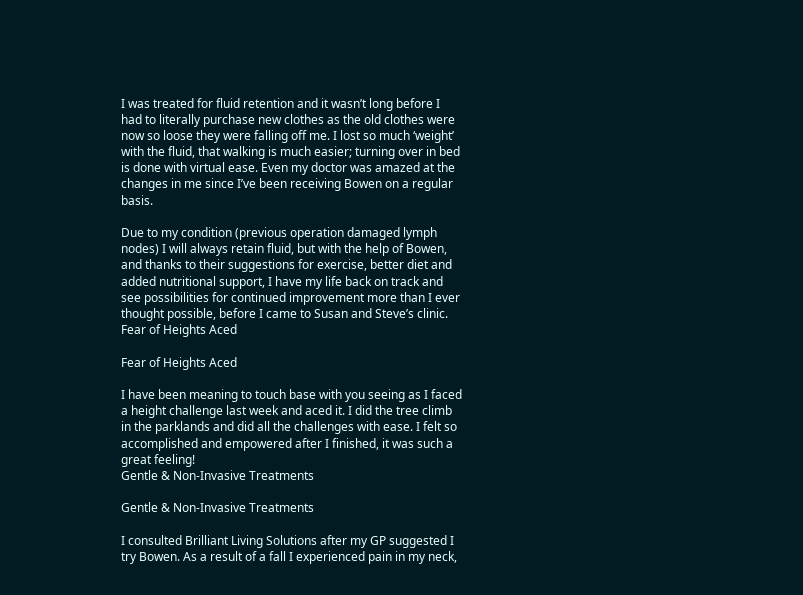I was treated for fluid retention and it wasn’t long before I had to literally purchase new clothes as the old clothes were now so loose they were falling off me. I lost so much ‘weight’ with the fluid, that walking is much easier; turning over in bed is done with virtual ease. Even my doctor was amazed at the changes in me since I’ve been receiving Bowen on a regular basis.

Due to my condition (previous operation damaged lymph nodes) I will always retain fluid, but with the help of Bowen, and thanks to their suggestions for exercise, better diet and added nutritional support, I have my life back on track and see possibilities for continued improvement more than I ever thought possible, before I came to Susan and Steve’s clinic.
Fear of Heights Aced

Fear of Heights Aced

I have been meaning to touch base with you seeing as I faced a height challenge last week and aced it. I did the tree climb in the parklands and did all the challenges with ease. I felt so accomplished and empowered after I finished, it was such a great feeling!
Gentle & Non-Invasive Treatments

Gentle & Non-Invasive Treatments

I consulted Brilliant Living Solutions after my GP suggested I try Bowen. As a result of a fall I experienced pain in my neck,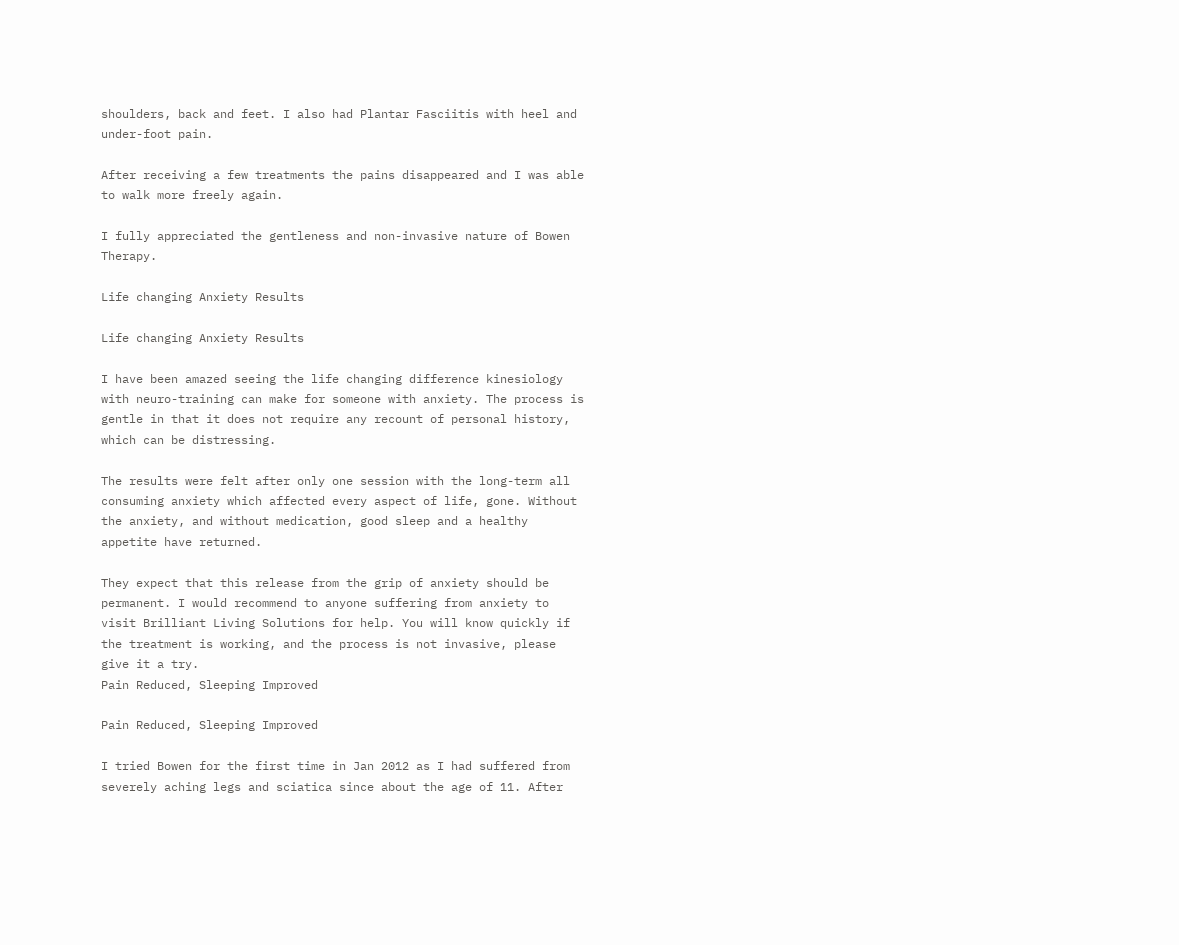shoulders, back and feet. I also had Plantar Fasciitis with heel and under-foot pain.

After receiving a few treatments the pains disappeared and I was able to walk more freely again.

I fully appreciated the gentleness and non-invasive nature of Bowen Therapy.

Life changing Anxiety Results

Life changing Anxiety Results

I have been amazed seeing the life changing difference kinesiology with neuro-training can make for someone with anxiety. The process is gentle in that it does not require any recount of personal history, which can be distressing.

The results were felt after only one session with the long-term all consuming anxiety which affected every aspect of life, gone. Without the anxiety, and without medication, good sleep and a healthy appetite have returned.

They expect that this release from the grip of anxiety should be permanent. I would recommend to anyone suffering from anxiety to visit Brilliant Living Solutions for help. You will know quickly if the treatment is working, and the process is not invasive, please give it a try.
Pain Reduced, Sleeping Improved

Pain Reduced, Sleeping Improved

I tried Bowen for the first time in Jan 2012 as I had suffered from severely aching legs and sciatica since about the age of 11. After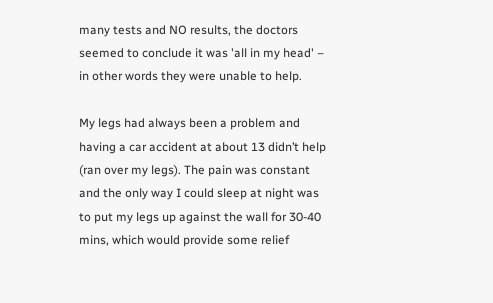many tests and NO results, the doctors seemed to conclude it was 'all in my head' – in other words they were unable to help.

My legs had always been a problem and having a car accident at about 13 didn’t help (ran over my legs). The pain was constant and the only way I could sleep at night was to put my legs up against the wall for 30-40 mins, which would provide some relief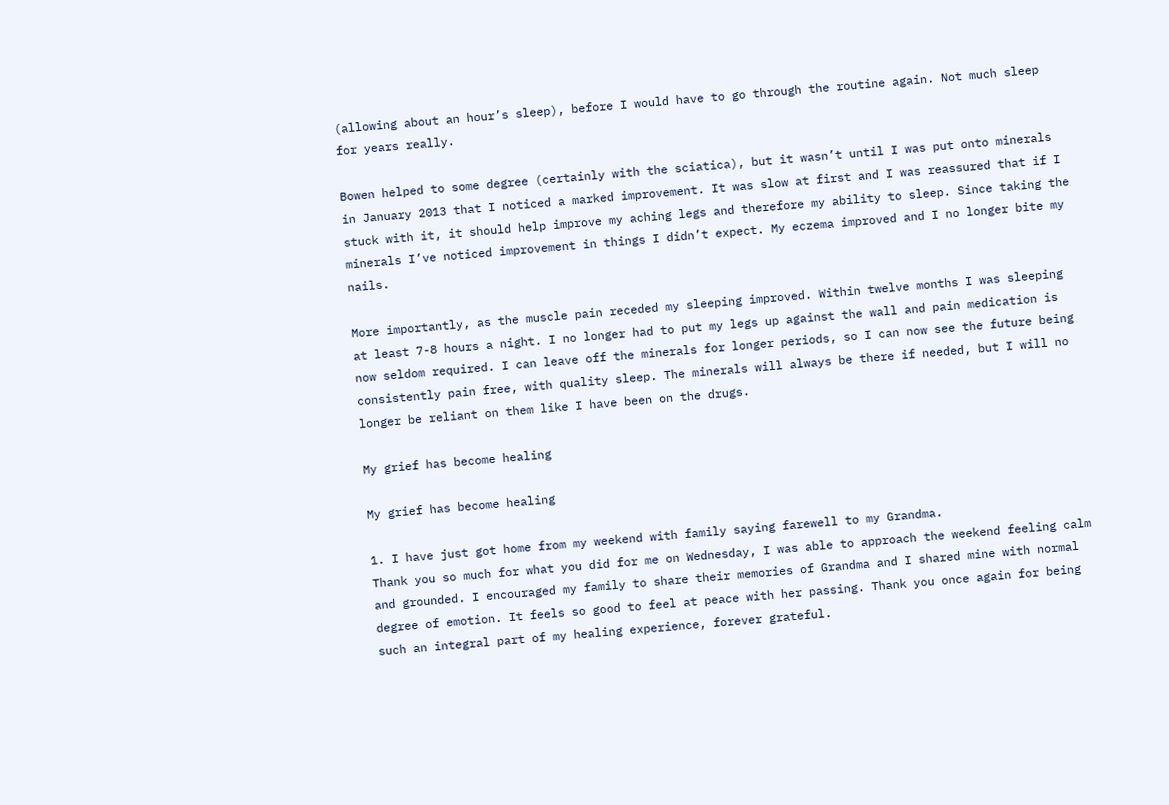(allowing about an hour’s sleep), before I would have to go through the routine again. Not much sleep for years really.

Bowen helped to some degree (certainly with the sciatica), but it wasn’t until I was put onto minerals in January 2013 that I noticed a marked improvement. It was slow at first and I was reassured that if I stuck with it, it should help improve my aching legs and therefore my ability to sleep. Since taking the minerals I’ve noticed improvement in things I didn’t expect. My eczema improved and I no longer bite my nails.

More importantly, as the muscle pain receded my sleeping improved. Within twelve months I was sleeping at least 7-8 hours a night. I no longer had to put my legs up against the wall and pain medication is now seldom required. I can leave off the minerals for longer periods, so I can now see the future being consistently pain free, with quality sleep. The minerals will always be there if needed, but I will no longer be reliant on them like I have been on the drugs.

My grief has become healing

My grief has become healing

1. I have just got home from my weekend with family saying farewell to my Grandma.
Thank you so much for what you did for me on Wednesday, I was able to approach the weekend feeling calm and grounded. I encouraged my family to share their memories of Grandma and I shared mine with normal degree of emotion. It feels so good to feel at peace with her passing. Thank you once again for being such an integral part of my healing experience, forever grateful.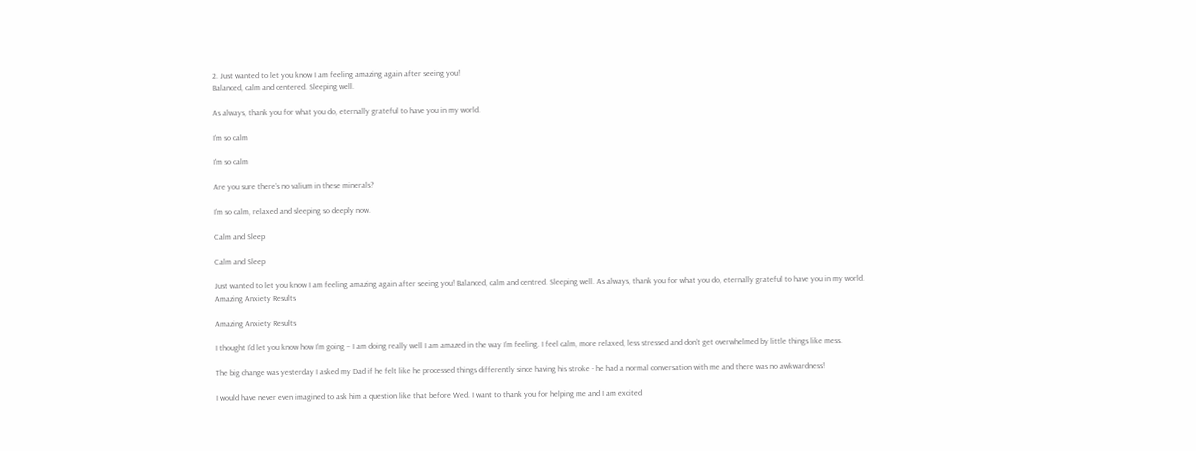2. Just wanted to let you know I am feeling amazing again after seeing you!
Balanced, calm and centered. Sleeping well.

As always, thank you for what you do, eternally grateful to have you in my world.

I’m so calm

I'm so calm

Are you sure there’s no valium in these minerals?

I’m so calm, relaxed and sleeping so deeply now.

Calm and Sleep

Calm and Sleep

Just wanted to let you know I am feeling amazing again after seeing you! Balanced, calm and centred. Sleeping well. As always, thank you for what you do, eternally grateful to have you in my world.
Amazing Anxiety Results

Amazing Anxiety Results

I thought I’d let you know how I’m going – I am doing really well I am amazed in the way I’m feeling. I feel calm, more relaxed, less stressed and don’t get overwhelmed by little things like mess.

The big change was yesterday I asked my Dad if he felt like he processed things differently since having his stroke - he had a normal conversation with me and there was no awkwardness!

I would have never even imagined to ask him a question like that before Wed. I want to thank you for helping me and I am excited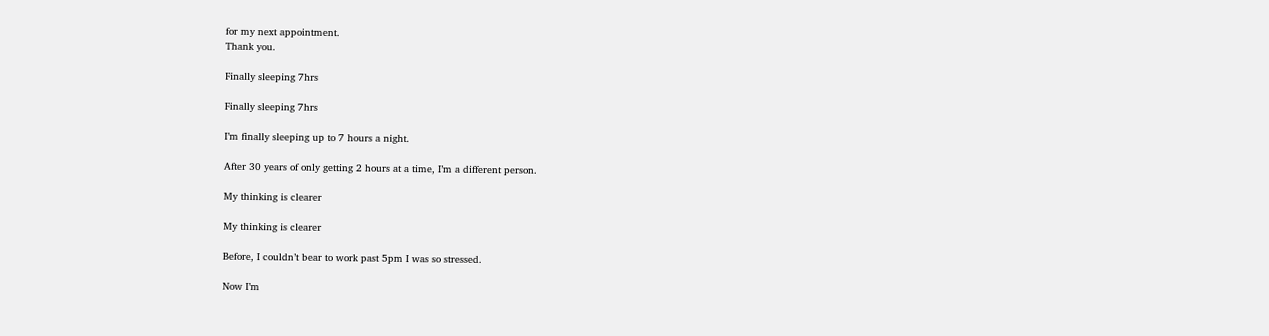for my next appointment.
Thank you.

Finally sleeping 7hrs

Finally sleeping 7hrs

I’m finally sleeping up to 7 hours a night.

After 30 years of only getting 2 hours at a time, I’m a different person.

My thinking is clearer

My thinking is clearer

Before, I couldn’t bear to work past 5pm I was so stressed.

Now I’m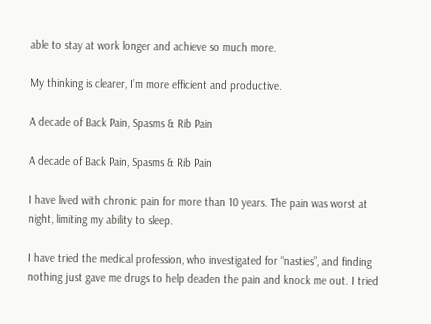able to stay at work longer and achieve so much more.

My thinking is clearer, I’m more efficient and productive.

A decade of Back Pain, Spasms & Rib Pain

A decade of Back Pain, Spasms & Rib Pain

I have lived with chronic pain for more than 10 years. The pain was worst at night, limiting my ability to sleep.

I have tried the medical profession, who investigated for “nasties”, and finding nothing just gave me drugs to help deaden the pain and knock me out. I tried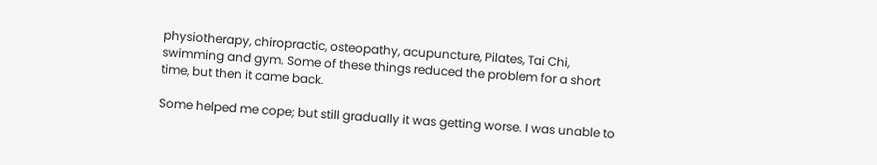physiotherapy, chiropractic, osteopathy, acupuncture, Pilates, Tai Chi, swimming and gym. Some of these things reduced the problem for a short time, but then it came back.

Some helped me cope; but still gradually it was getting worse. I was unable to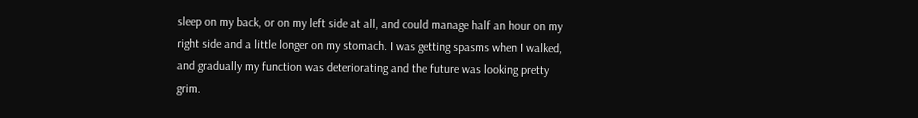sleep on my back, or on my left side at all, and could manage half an hour on my right side and a little longer on my stomach. I was getting spasms when I walked, and gradually my function was deteriorating and the future was looking pretty grim.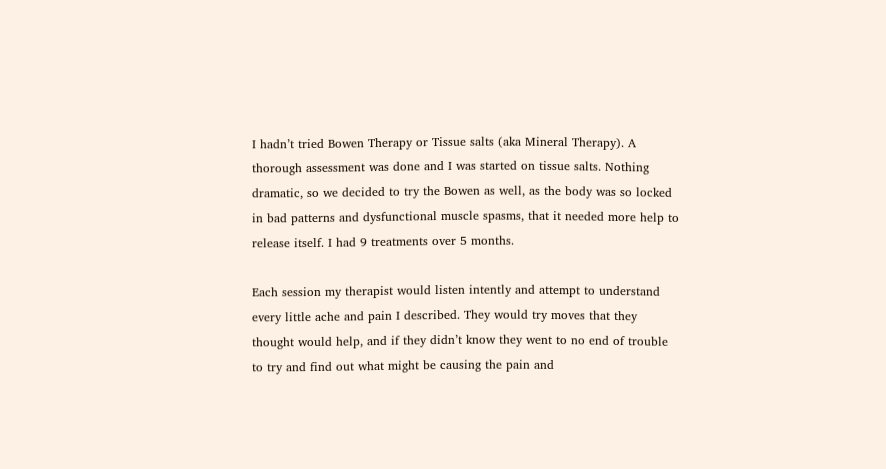I hadn’t tried Bowen Therapy or Tissue salts (aka Mineral Therapy). A thorough assessment was done and I was started on tissue salts. Nothing dramatic, so we decided to try the Bowen as well, as the body was so locked in bad patterns and dysfunctional muscle spasms, that it needed more help to release itself. I had 9 treatments over 5 months.

Each session my therapist would listen intently and attempt to understand every little ache and pain I described. They would try moves that they thought would help, and if they didn’t know they went to no end of trouble to try and find out what might be causing the pain and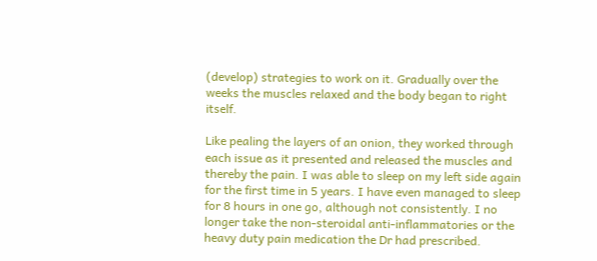(develop) strategies to work on it. Gradually over the weeks the muscles relaxed and the body began to right itself.

Like pealing the layers of an onion, they worked through each issue as it presented and released the muscles and thereby the pain. I was able to sleep on my left side again for the first time in 5 years. I have even managed to sleep for 8 hours in one go, although not consistently. I no longer take the non-steroidal anti-inflammatories or the heavy duty pain medication the Dr had prescribed.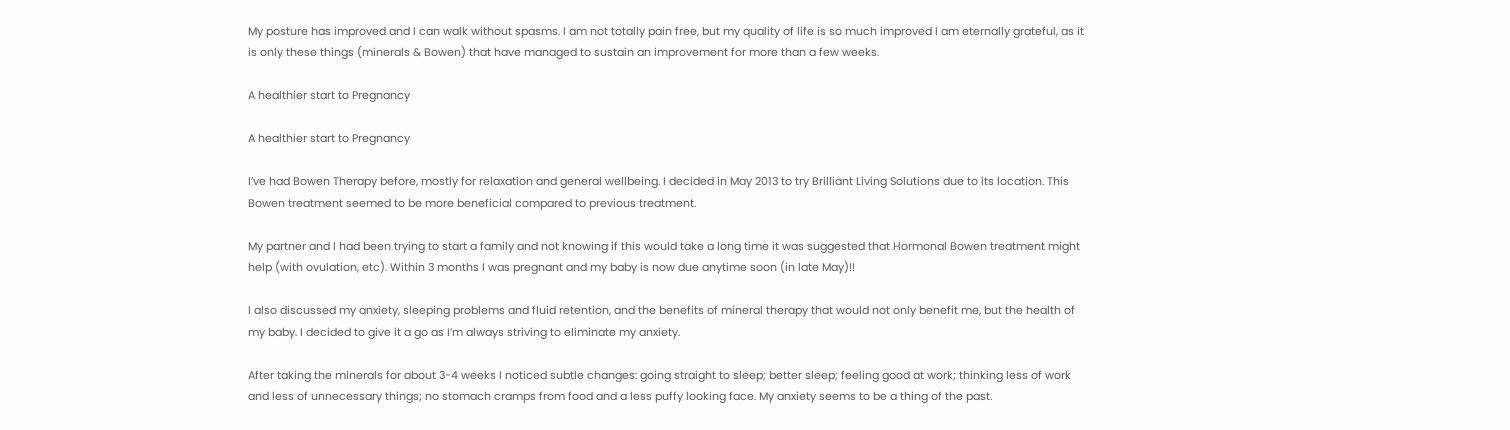My posture has improved and I can walk without spasms. I am not totally pain free, but my quality of life is so much improved I am eternally grateful, as it is only these things (minerals & Bowen) that have managed to sustain an improvement for more than a few weeks.

A healthier start to Pregnancy

A healthier start to Pregnancy

I’ve had Bowen Therapy before, mostly for relaxation and general wellbeing. I decided in May 2013 to try Brilliant Living Solutions due to its location. This Bowen treatment seemed to be more beneficial compared to previous treatment.

My partner and I had been trying to start a family and not knowing if this would take a long time it was suggested that Hormonal Bowen treatment might help (with ovulation, etc). Within 3 months I was pregnant and my baby is now due anytime soon (in late May)!!

I also discussed my anxiety, sleeping problems and fluid retention, and the benefits of mineral therapy that would not only benefit me, but the health of my baby. I decided to give it a go as I’m always striving to eliminate my anxiety.

After taking the minerals for about 3-4 weeks I noticed subtle changes: going straight to sleep; better sleep; feeling good at work; thinking less of work and less of unnecessary things; no stomach cramps from food and a less puffy looking face. My anxiety seems to be a thing of the past.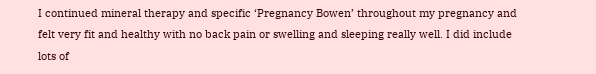I continued mineral therapy and specific ‘Pregnancy Bowen’ throughout my pregnancy and felt very fit and healthy with no back pain or swelling and sleeping really well. I did include lots of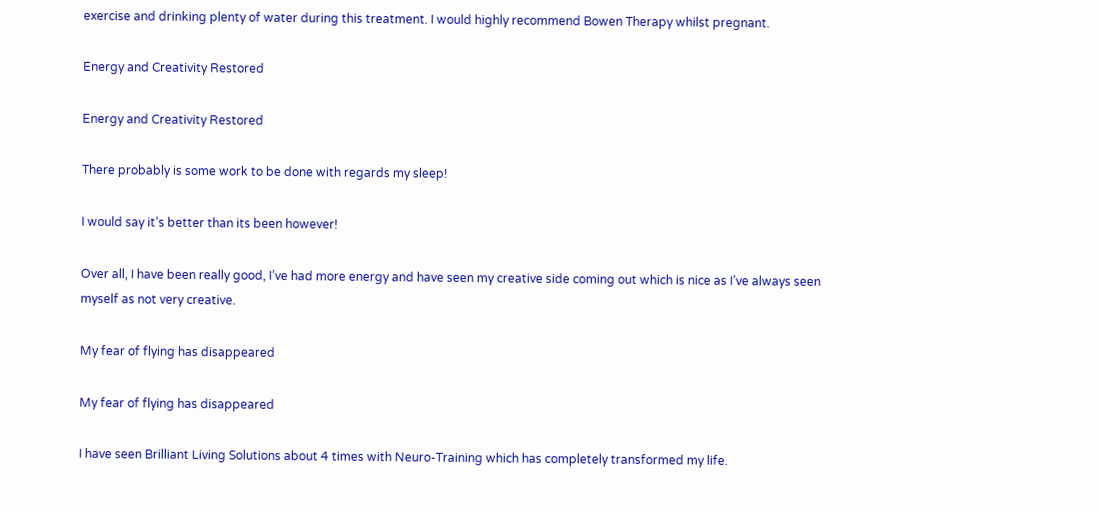exercise and drinking plenty of water during this treatment. I would highly recommend Bowen Therapy whilst pregnant.

Energy and Creativity Restored

Energy and Creativity Restored

There probably is some work to be done with regards my sleep!

I would say it’s better than its been however!

Over all, I have been really good, I’ve had more energy and have seen my creative side coming out which is nice as I’ve always seen myself as not very creative.

My fear of flying has disappeared

My fear of flying has disappeared

I have seen Brilliant Living Solutions about 4 times with Neuro-Training which has completely transformed my life.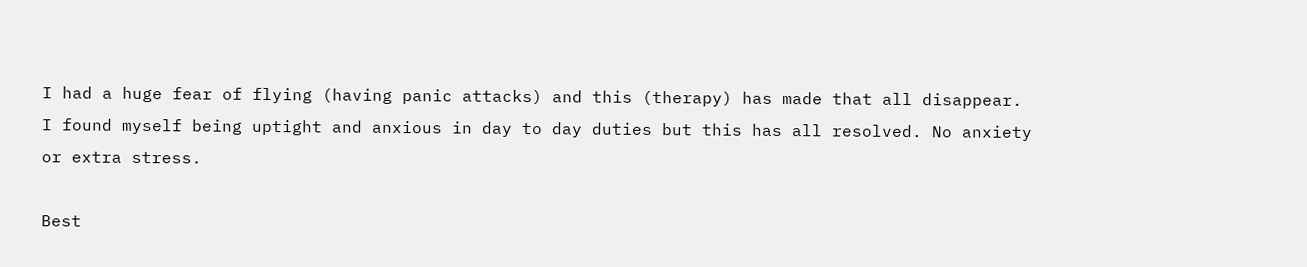I had a huge fear of flying (having panic attacks) and this (therapy) has made that all disappear. I found myself being uptight and anxious in day to day duties but this has all resolved. No anxiety or extra stress.

Best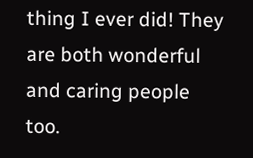thing I ever did! They are both wonderful and caring people too.